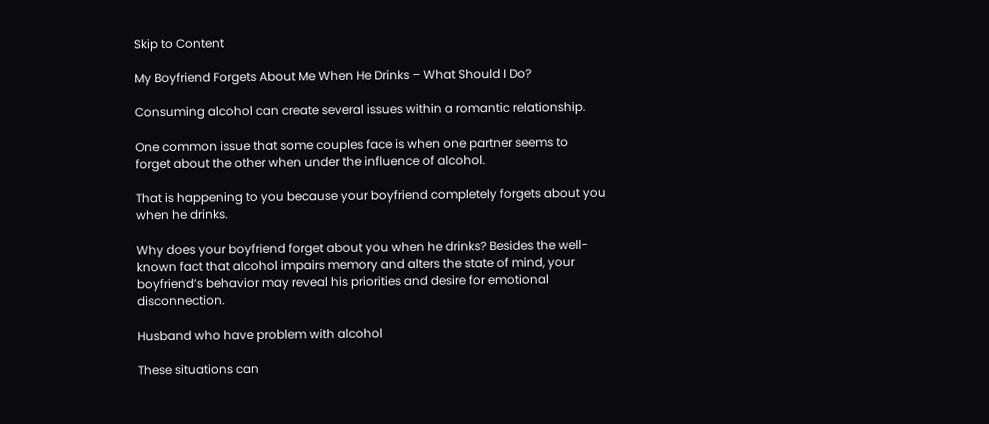Skip to Content

My Boyfriend Forgets About Me When He Drinks – What Should I Do?

Consuming alcohol can create several issues within a romantic relationship.

One common issue that some couples face is when one partner seems to forget about the other when under the influence of alcohol.

That is happening to you because your boyfriend completely forgets about you when he drinks.

Why does your boyfriend forget about you when he drinks? Besides the well-known fact that alcohol impairs memory and alters the state of mind, your boyfriend’s behavior may reveal his priorities and desire for emotional disconnection.

Husband who have problem with alcohol

These situations can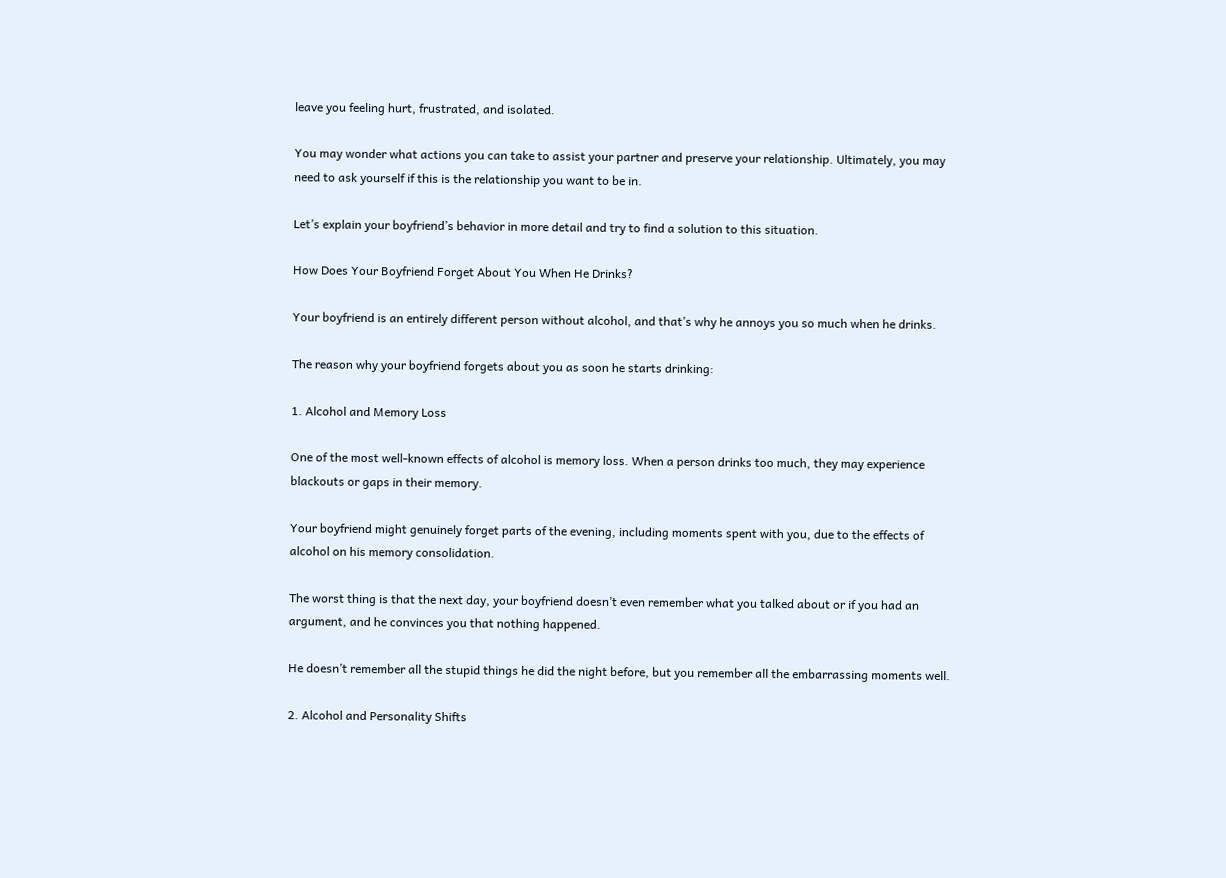leave you feeling hurt, frustrated, and isolated.

You may wonder what actions you can take to assist your partner and preserve your relationship. Ultimately, you may need to ask yourself if this is the relationship you want to be in.

Let’s explain your boyfriend’s behavior in more detail and try to find a solution to this situation.

How Does Your Boyfriend Forget About You When He Drinks?

Your boyfriend is an entirely different person without alcohol, and that’s why he annoys you so much when he drinks.

The reason why your boyfriend forgets about you as soon he starts drinking:

1. Alcohol and Memory Loss

One of the most well-known effects of alcohol is memory loss. When a person drinks too much, they may experience blackouts or gaps in their memory.

Your boyfriend might genuinely forget parts of the evening, including moments spent with you, due to the effects of alcohol on his memory consolidation.

The worst thing is that the next day, your boyfriend doesn’t even remember what you talked about or if you had an argument, and he convinces you that nothing happened.

He doesn’t remember all the stupid things he did the night before, but you remember all the embarrassing moments well.

2. Alcohol and Personality Shifts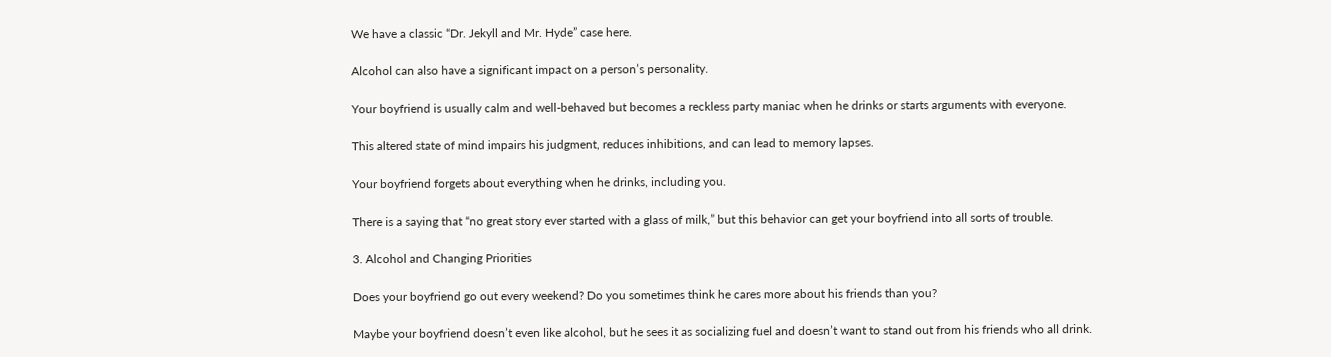We have a classic “Dr. Jekyll and Mr. Hyde” case here.

Alcohol can also have a significant impact on a person’s personality.

Your boyfriend is usually calm and well-behaved but becomes a reckless party maniac when he drinks or starts arguments with everyone.

This altered state of mind impairs his judgment, reduces inhibitions, and can lead to memory lapses.

Your boyfriend forgets about everything when he drinks, including you.

There is a saying that “no great story ever started with a glass of milk,” but this behavior can get your boyfriend into all sorts of trouble.

3. Alcohol and Changing Priorities

Does your boyfriend go out every weekend? Do you sometimes think he cares more about his friends than you?

Maybe your boyfriend doesn’t even like alcohol, but he sees it as socializing fuel and doesn’t want to stand out from his friends who all drink.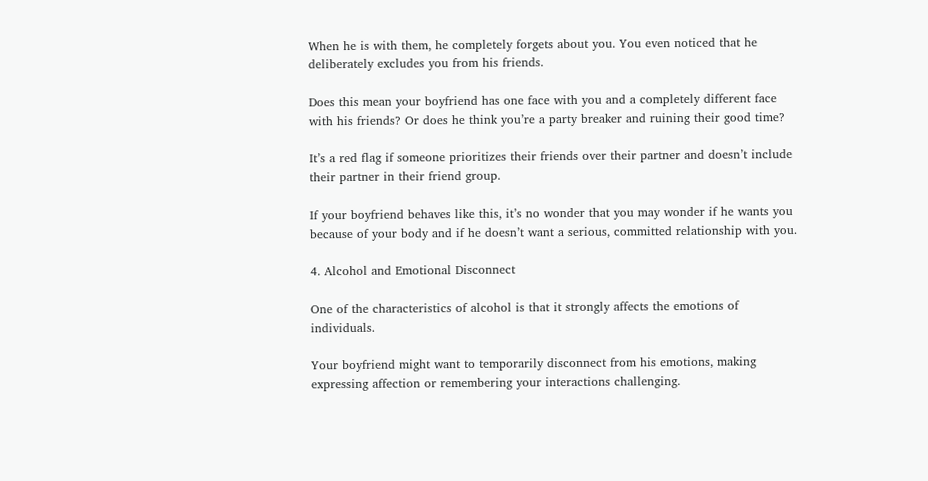When he is with them, he completely forgets about you. You even noticed that he deliberately excludes you from his friends.

Does this mean your boyfriend has one face with you and a completely different face with his friends? Or does he think you’re a party breaker and ruining their good time?

It’s a red flag if someone prioritizes their friends over their partner and doesn’t include their partner in their friend group.

If your boyfriend behaves like this, it’s no wonder that you may wonder if he wants you because of your body and if he doesn’t want a serious, committed relationship with you.

4. Alcohol and Emotional Disconnect

One of the characteristics of alcohol is that it strongly affects the emotions of individuals.

Your boyfriend might want to temporarily disconnect from his emotions, making expressing affection or remembering your interactions challenging.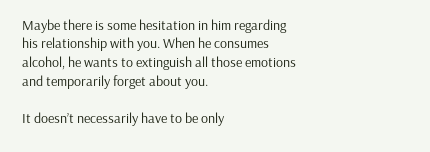Maybe there is some hesitation in him regarding his relationship with you. When he consumes alcohol, he wants to extinguish all those emotions and temporarily forget about you.

It doesn’t necessarily have to be only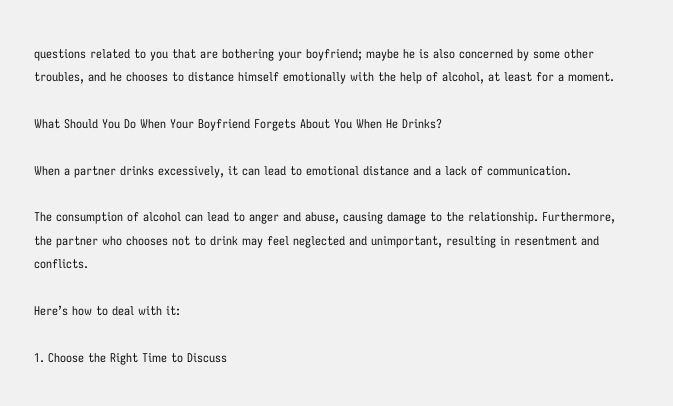questions related to you that are bothering your boyfriend; maybe he is also concerned by some other troubles, and he chooses to distance himself emotionally with the help of alcohol, at least for a moment.

What Should You Do When Your Boyfriend Forgets About You When He Drinks?

When a partner drinks excessively, it can lead to emotional distance and a lack of communication.

The consumption of alcohol can lead to anger and abuse, causing damage to the relationship. Furthermore, the partner who chooses not to drink may feel neglected and unimportant, resulting in resentment and conflicts.

Here’s how to deal with it:

1. Choose the Right Time to Discuss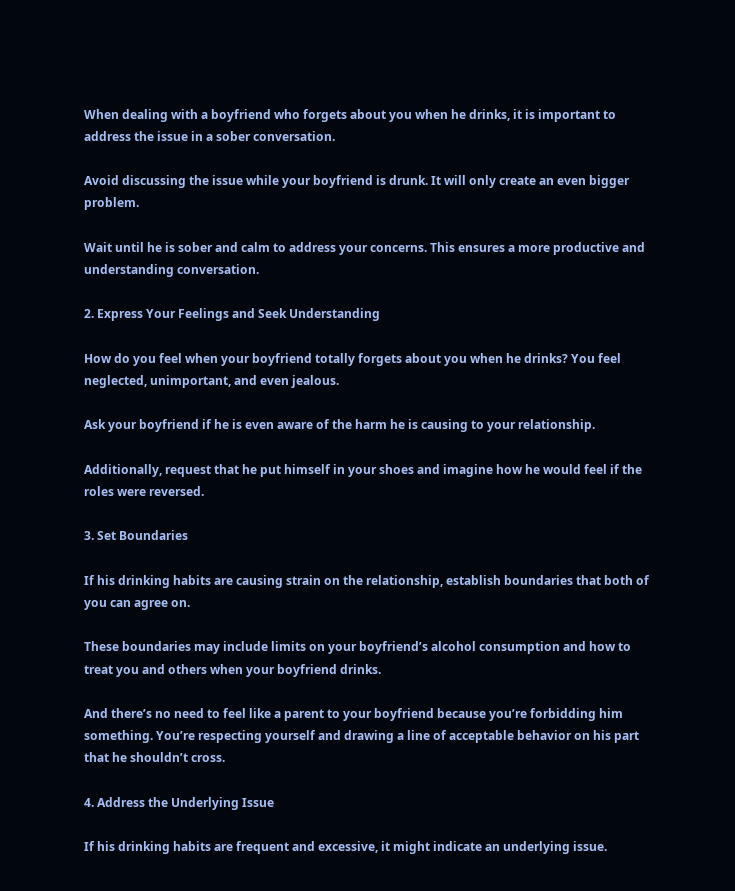When dealing with a boyfriend who forgets about you when he drinks, it is important to address the issue in a sober conversation.

Avoid discussing the issue while your boyfriend is drunk. It will only create an even bigger problem.

Wait until he is sober and calm to address your concerns. This ensures a more productive and understanding conversation.

2. Express Your Feelings and Seek Understanding

How do you feel when your boyfriend totally forgets about you when he drinks? You feel neglected, unimportant, and even jealous.

Ask your boyfriend if he is even aware of the harm he is causing to your relationship.

Additionally, request that he put himself in your shoes and imagine how he would feel if the roles were reversed.

3. Set Boundaries

If his drinking habits are causing strain on the relationship, establish boundaries that both of you can agree on.

These boundaries may include limits on your boyfriend’s alcohol consumption and how to treat you and others when your boyfriend drinks.

And there’s no need to feel like a parent to your boyfriend because you’re forbidding him something. You’re respecting yourself and drawing a line of acceptable behavior on his part that he shouldn’t cross.

4. Address the Underlying Issue

If his drinking habits are frequent and excessive, it might indicate an underlying issue.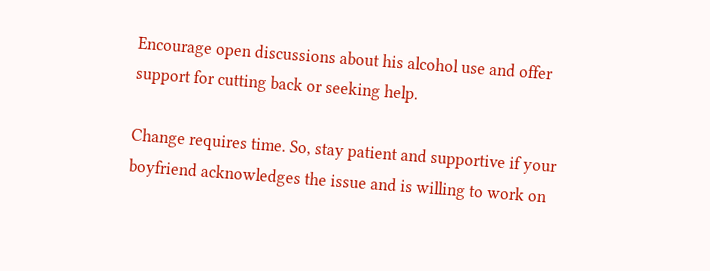Encourage open discussions about his alcohol use and offer support for cutting back or seeking help.

Change requires time. So, stay patient and supportive if your boyfriend acknowledges the issue and is willing to work on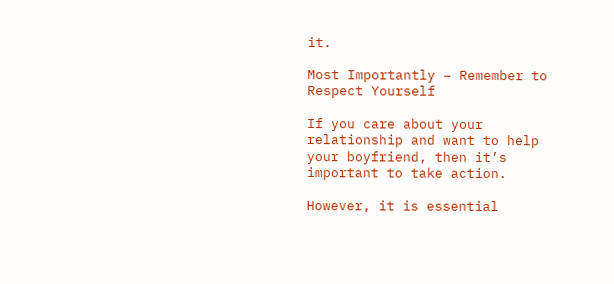it.

Most Importantly – Remember to Respect Yourself

If you care about your relationship and want to help your boyfriend, then it’s important to take action.

However, it is essential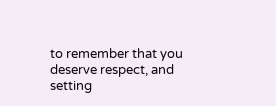to remember that you deserve respect, and setting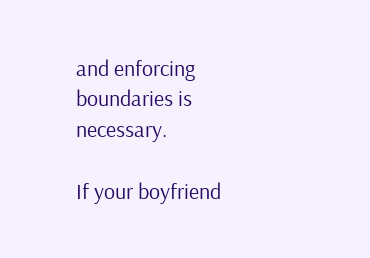and enforcing boundaries is necessary.

If your boyfriend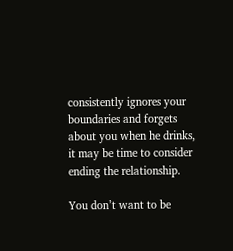consistently ignores your boundaries and forgets about you when he drinks, it may be time to consider ending the relationship.

You don’t want to be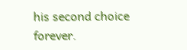his second choice forever.